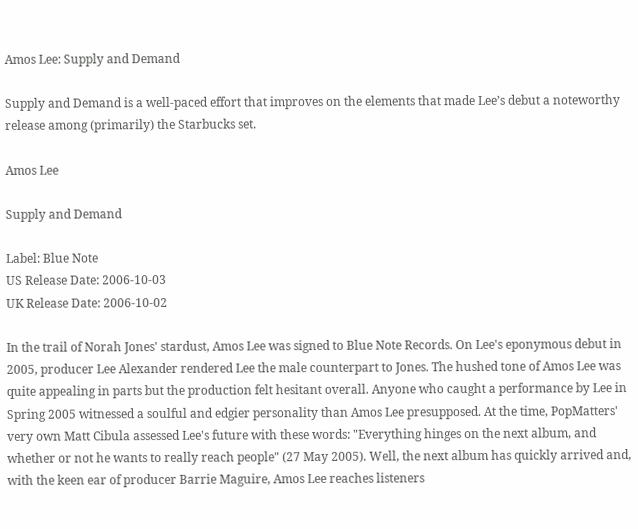Amos Lee: Supply and Demand

Supply and Demand is a well-paced effort that improves on the elements that made Lee’s debut a noteworthy release among (primarily) the Starbucks set.

Amos Lee

Supply and Demand

Label: Blue Note
US Release Date: 2006-10-03
UK Release Date: 2006-10-02

In the trail of Norah Jones' stardust, Amos Lee was signed to Blue Note Records. On Lee's eponymous debut in 2005, producer Lee Alexander rendered Lee the male counterpart to Jones. The hushed tone of Amos Lee was quite appealing in parts but the production felt hesitant overall. Anyone who caught a performance by Lee in Spring 2005 witnessed a soulful and edgier personality than Amos Lee presupposed. At the time, PopMatters' very own Matt Cibula assessed Lee's future with these words: "Everything hinges on the next album, and whether or not he wants to really reach people" (27 May 2005). Well, the next album has quickly arrived and, with the keen ear of producer Barrie Maguire, Amos Lee reaches listeners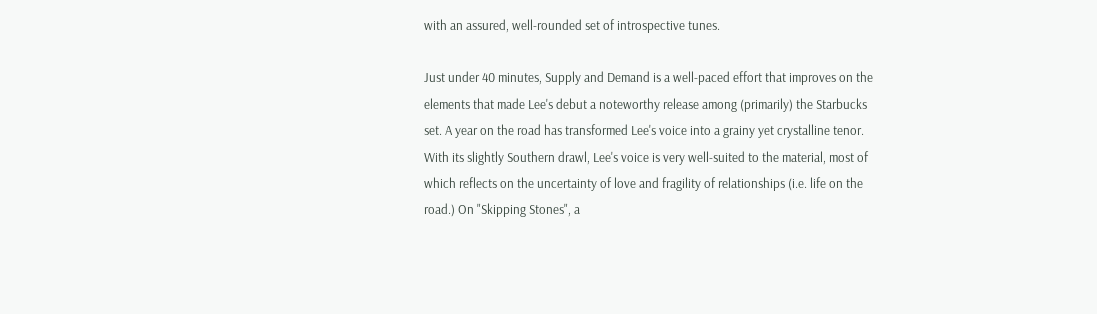with an assured, well-rounded set of introspective tunes.

Just under 40 minutes, Supply and Demand is a well-paced effort that improves on the elements that made Lee's debut a noteworthy release among (primarily) the Starbucks set. A year on the road has transformed Lee's voice into a grainy yet crystalline tenor. With its slightly Southern drawl, Lee's voice is very well-suited to the material, most of which reflects on the uncertainty of love and fragility of relationships (i.e. life on the road.) On "Skipping Stones", a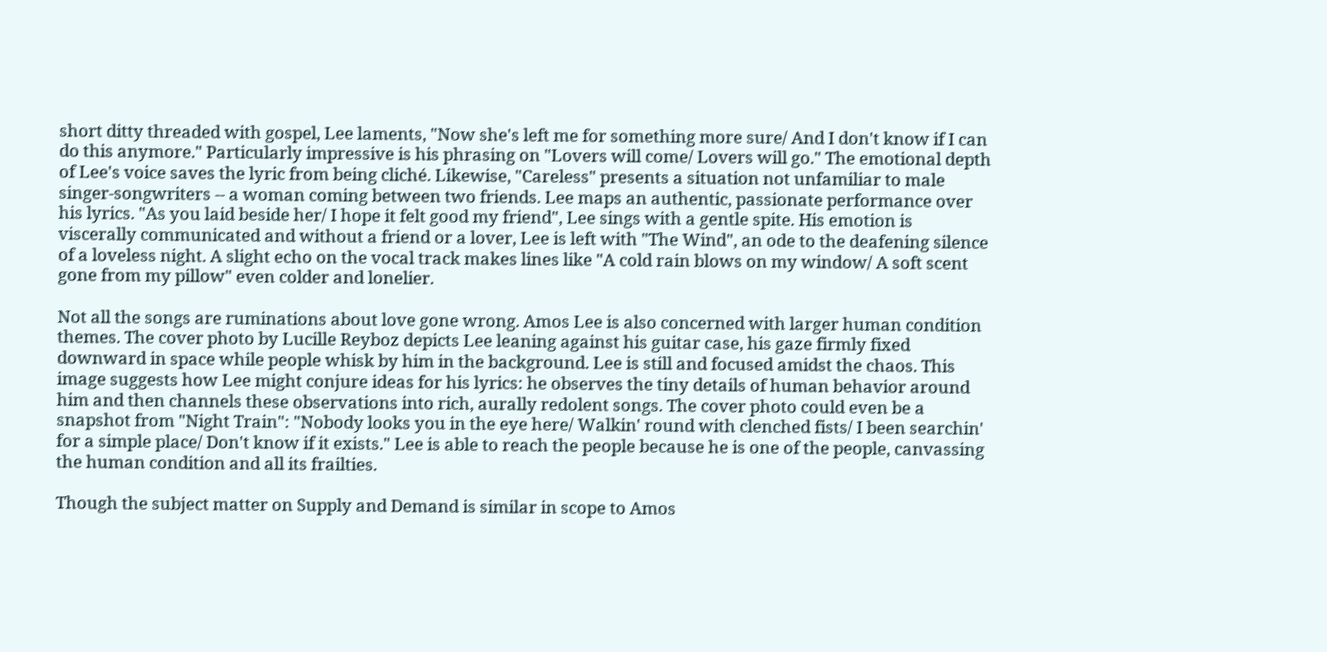short ditty threaded with gospel, Lee laments, "Now she's left me for something more sure/ And I don't know if I can do this anymore." Particularly impressive is his phrasing on "Lovers will come/ Lovers will go." The emotional depth of Lee's voice saves the lyric from being cliché. Likewise, "Careless" presents a situation not unfamiliar to male singer-songwriters -- a woman coming between two friends. Lee maps an authentic, passionate performance over his lyrics. "As you laid beside her/ I hope it felt good my friend", Lee sings with a gentle spite. His emotion is viscerally communicated and without a friend or a lover, Lee is left with "The Wind", an ode to the deafening silence of a loveless night. A slight echo on the vocal track makes lines like "A cold rain blows on my window/ A soft scent gone from my pillow" even colder and lonelier.

Not all the songs are ruminations about love gone wrong. Amos Lee is also concerned with larger human condition themes. The cover photo by Lucille Reyboz depicts Lee leaning against his guitar case, his gaze firmly fixed downward in space while people whisk by him in the background. Lee is still and focused amidst the chaos. This image suggests how Lee might conjure ideas for his lyrics: he observes the tiny details of human behavior around him and then channels these observations into rich, aurally redolent songs. The cover photo could even be a snapshot from "Night Train": "Nobody looks you in the eye here/ Walkin' round with clenched fists/ I been searchin' for a simple place/ Don't know if it exists." Lee is able to reach the people because he is one of the people, canvassing the human condition and all its frailties.

Though the subject matter on Supply and Demand is similar in scope to Amos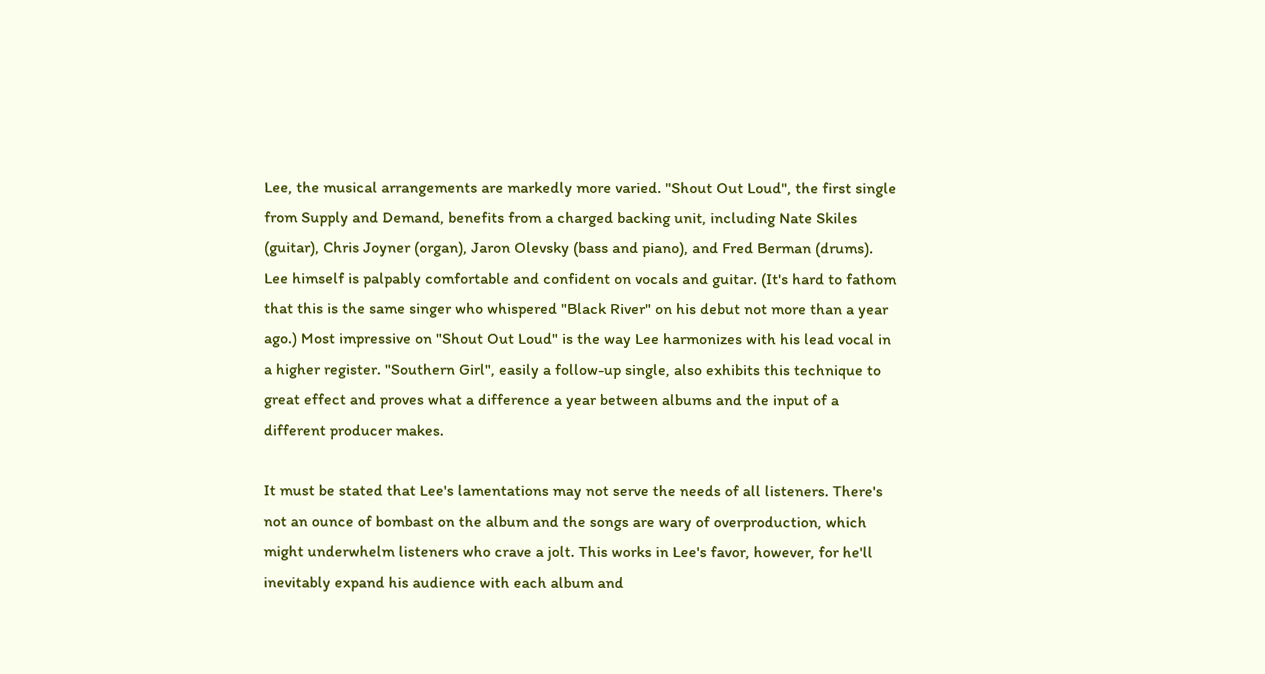Lee, the musical arrangements are markedly more varied. "Shout Out Loud", the first single from Supply and Demand, benefits from a charged backing unit, including Nate Skiles (guitar), Chris Joyner (organ), Jaron Olevsky (bass and piano), and Fred Berman (drums). Lee himself is palpably comfortable and confident on vocals and guitar. (It's hard to fathom that this is the same singer who whispered "Black River" on his debut not more than a year ago.) Most impressive on "Shout Out Loud" is the way Lee harmonizes with his lead vocal in a higher register. "Southern Girl", easily a follow-up single, also exhibits this technique to great effect and proves what a difference a year between albums and the input of a different producer makes.

It must be stated that Lee's lamentations may not serve the needs of all listeners. There's not an ounce of bombast on the album and the songs are wary of overproduction, which might underwhelm listeners who crave a jolt. This works in Lee's favor, however, for he'll inevitably expand his audience with each album and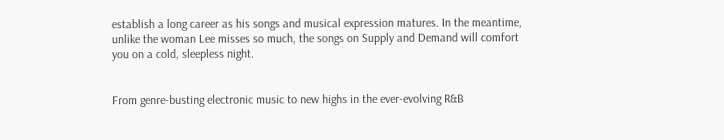establish a long career as his songs and musical expression matures. In the meantime, unlike the woman Lee misses so much, the songs on Supply and Demand will comfort you on a cold, sleepless night.


From genre-busting electronic music to new highs in the ever-evolving R&B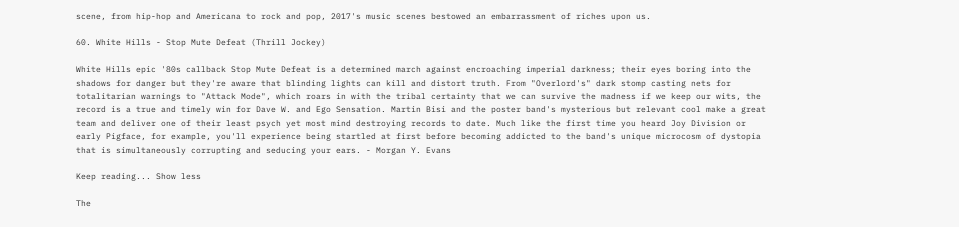scene, from hip-hop and Americana to rock and pop, 2017's music scenes bestowed an embarrassment of riches upon us.

60. White Hills - Stop Mute Defeat (Thrill Jockey)

White Hills epic '80s callback Stop Mute Defeat is a determined march against encroaching imperial darkness; their eyes boring into the shadows for danger but they're aware that blinding lights can kill and distort truth. From "Overlord's" dark stomp casting nets for totalitarian warnings to "Attack Mode", which roars in with the tribal certainty that we can survive the madness if we keep our wits, the record is a true and timely win for Dave W. and Ego Sensation. Martin Bisi and the poster band's mysterious but relevant cool make a great team and deliver one of their least psych yet most mind destroying records to date. Much like the first time you heard Joy Division or early Pigface, for example, you'll experience being startled at first before becoming addicted to the band's unique microcosm of dystopia that is simultaneously corrupting and seducing your ears. - Morgan Y. Evans

Keep reading... Show less

The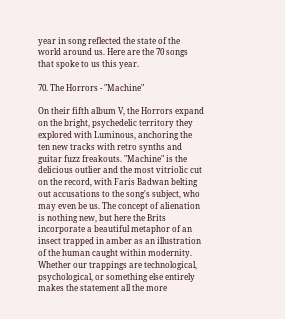year in song reflected the state of the world around us. Here are the 70 songs that spoke to us this year.

70. The Horrors - "Machine"

On their fifth album V, the Horrors expand on the bright, psychedelic territory they explored with Luminous, anchoring the ten new tracks with retro synths and guitar fuzz freakouts. "Machine" is the delicious outlier and the most vitriolic cut on the record, with Faris Badwan belting out accusations to the song's subject, who may even be us. The concept of alienation is nothing new, but here the Brits incorporate a beautiful metaphor of an insect trapped in amber as an illustration of the human caught within modernity. Whether our trappings are technological, psychological, or something else entirely makes the statement all the more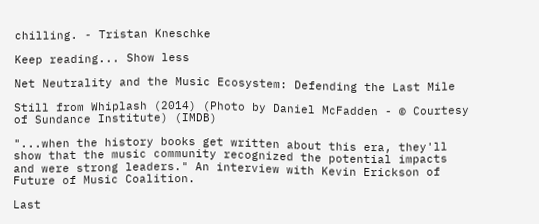chilling. - Tristan Kneschke

Keep reading... Show less

Net Neutrality and the Music Ecosystem: Defending the Last Mile

Still from Whiplash (2014) (Photo by Daniel McFadden - © Courtesy of Sundance Institute) (IMDB)

"...when the history books get written about this era, they'll show that the music community recognized the potential impacts and were strong leaders." An interview with Kevin Erickson of Future of Music Coalition.

Last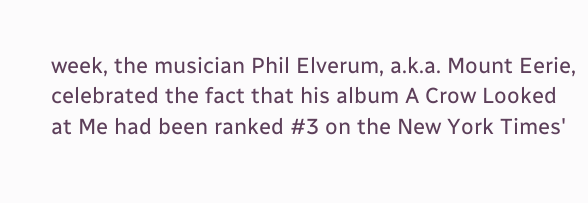week, the musician Phil Elverum, a.k.a. Mount Eerie, celebrated the fact that his album A Crow Looked at Me had been ranked #3 on the New York Times'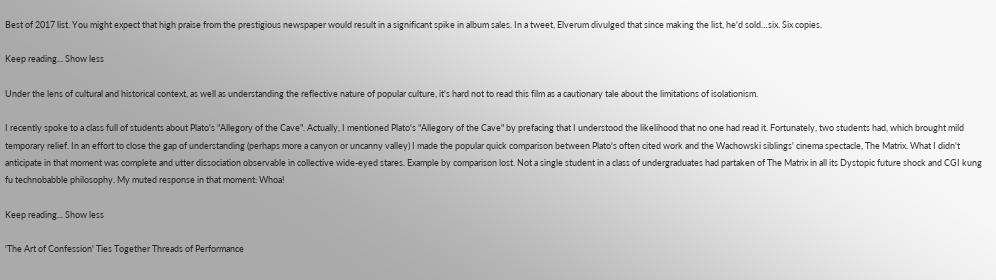Best of 2017 list. You might expect that high praise from the prestigious newspaper would result in a significant spike in album sales. In a tweet, Elverum divulged that since making the list, he'd sold…six. Six copies.

Keep reading... Show less

Under the lens of cultural and historical context, as well as understanding the reflective nature of popular culture, it's hard not to read this film as a cautionary tale about the limitations of isolationism.

I recently spoke to a class full of students about Plato's "Allegory of the Cave". Actually, I mentioned Plato's "Allegory of the Cave" by prefacing that I understood the likelihood that no one had read it. Fortunately, two students had, which brought mild temporary relief. In an effort to close the gap of understanding (perhaps more a canyon or uncanny valley) I made the popular quick comparison between Plato's often cited work and the Wachowski siblings' cinema spectacle, The Matrix. What I didn't anticipate in that moment was complete and utter dissociation observable in collective wide-eyed stares. Example by comparison lost. Not a single student in a class of undergraduates had partaken of The Matrix in all its Dystopic future shock and CGI kung fu technobabble philosophy. My muted response in that moment: Whoa!

Keep reading... Show less

'The Art of Confession' Ties Together Threads of Performance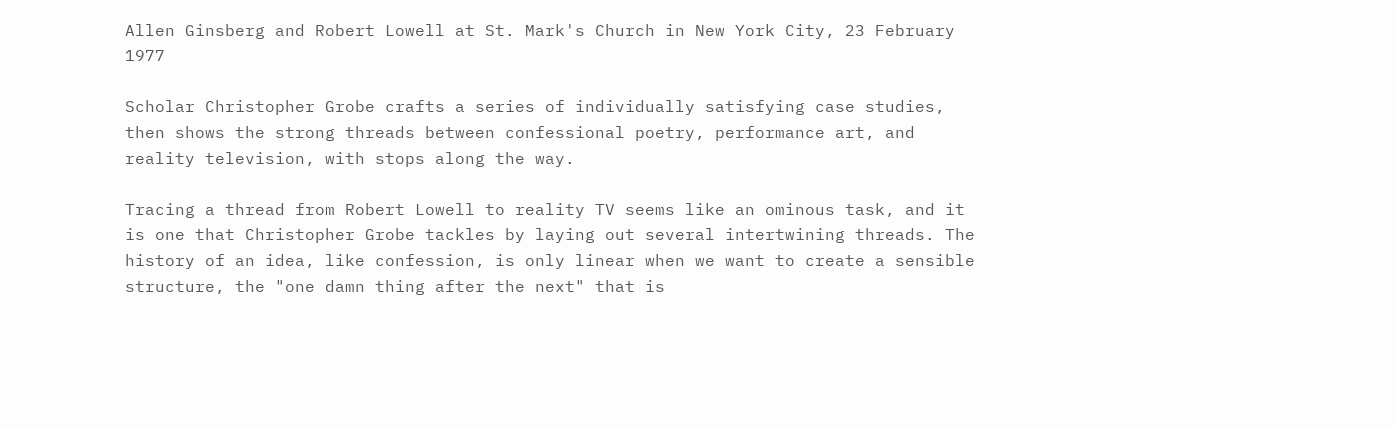Allen Ginsberg and Robert Lowell at St. Mark's Church in New York City, 23 February 1977

Scholar Christopher Grobe crafts a series of individually satisfying case studies, then shows the strong threads between confessional poetry, performance art, and reality television, with stops along the way.

Tracing a thread from Robert Lowell to reality TV seems like an ominous task, and it is one that Christopher Grobe tackles by laying out several intertwining threads. The history of an idea, like confession, is only linear when we want to create a sensible structure, the "one damn thing after the next" that is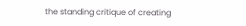the standing critique of creating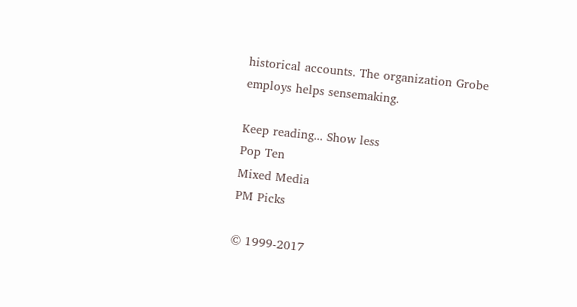historical accounts. The organization Grobe employs helps sensemaking.

Keep reading... Show less
Pop Ten
Mixed Media
PM Picks

© 1999-2017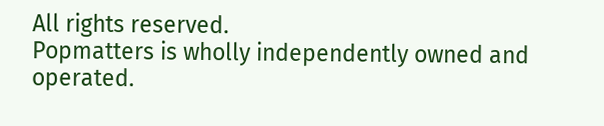All rights reserved.
Popmatters is wholly independently owned and operated.